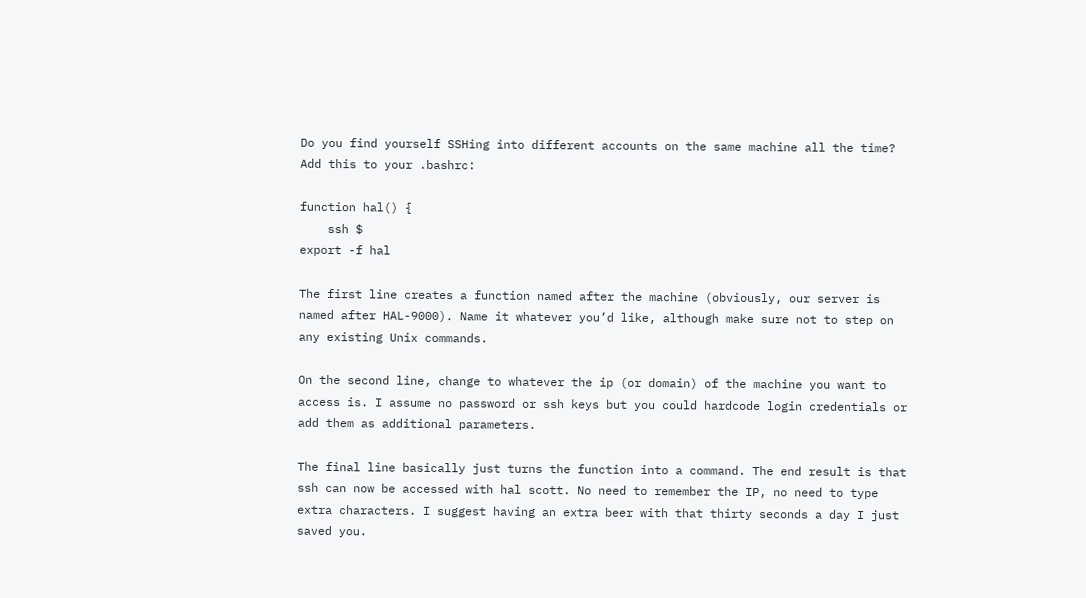Do you find yourself SSHing into different accounts on the same machine all the time? Add this to your .bashrc:

function hal() {
    ssh $
export -f hal

The first line creates a function named after the machine (obviously, our server is named after HAL-9000). Name it whatever you’d like, although make sure not to step on any existing Unix commands.

On the second line, change to whatever the ip (or domain) of the machine you want to access is. I assume no password or ssh keys but you could hardcode login credentials or add them as additional parameters.

The final line basically just turns the function into a command. The end result is that ssh can now be accessed with hal scott. No need to remember the IP, no need to type extra characters. I suggest having an extra beer with that thirty seconds a day I just saved you.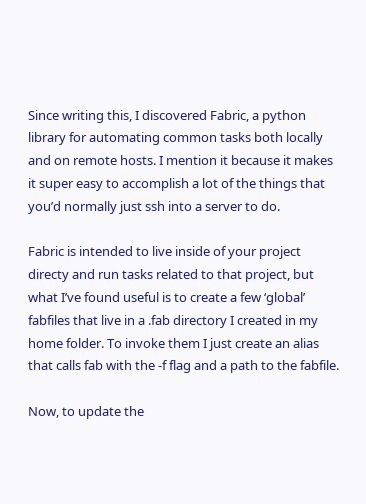Since writing this, I discovered Fabric, a python library for automating common tasks both locally and on remote hosts. I mention it because it makes it super easy to accomplish a lot of the things that you’d normally just ssh into a server to do.

Fabric is intended to live inside of your project directy and run tasks related to that project, but what I’ve found useful is to create a few ‘global’ fabfiles that live in a .fab directory I created in my home folder. To invoke them I just create an alias that calls fab with the -f flag and a path to the fabfile.

Now, to update the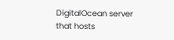DigitalOcean server that hosts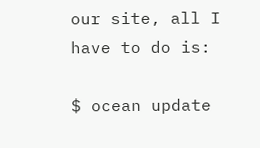our site, all I have to do is:

$ ocean update